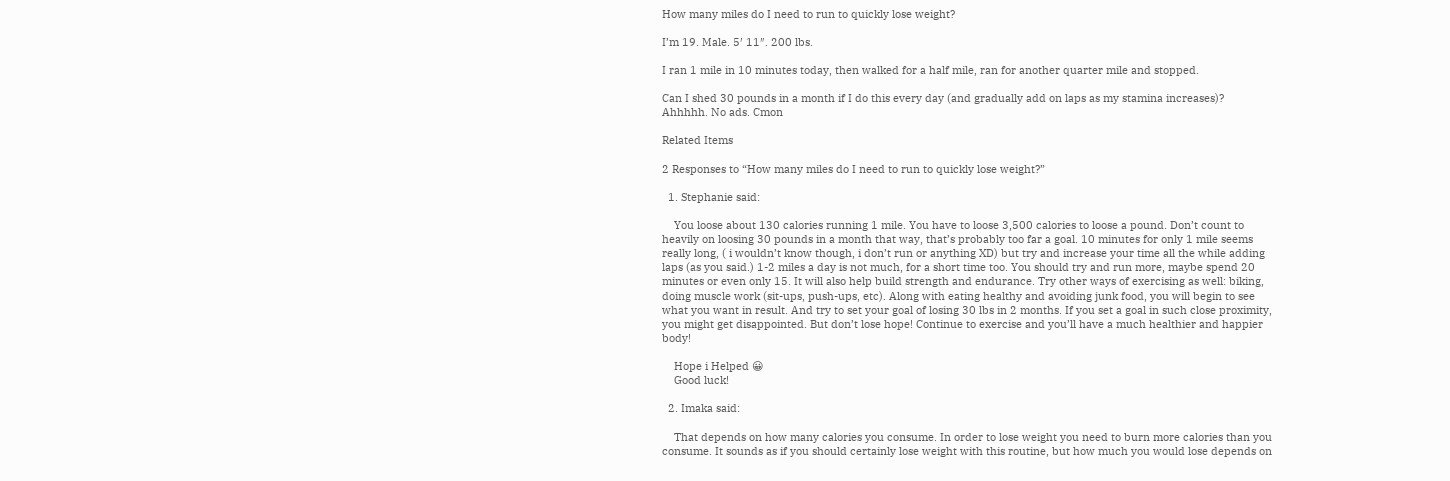How many miles do I need to run to quickly lose weight?

I’m 19. Male. 5′ 11″. 200 lbs.

I ran 1 mile in 10 minutes today, then walked for a half mile, ran for another quarter mile and stopped.

Can I shed 30 pounds in a month if I do this every day (and gradually add on laps as my stamina increases)?
Ahhhhh. No ads. Cmon

Related Items

2 Responses to “How many miles do I need to run to quickly lose weight?”

  1. Stephanie said:

    You loose about 130 calories running 1 mile. You have to loose 3,500 calories to loose a pound. Don’t count to heavily on loosing 30 pounds in a month that way, that’s probably too far a goal. 10 minutes for only 1 mile seems really long, ( i wouldn’t know though, i don’t run or anything XD) but try and increase your time all the while adding laps (as you said.) 1-2 miles a day is not much, for a short time too. You should try and run more, maybe spend 20 minutes or even only 15. It will also help build strength and endurance. Try other ways of exercising as well: biking, doing muscle work (sit-ups, push-ups, etc). Along with eating healthy and avoiding junk food, you will begin to see what you want in result. And try to set your goal of losing 30 lbs in 2 months. If you set a goal in such close proximity, you might get disappointed. But don’t lose hope! Continue to exercise and you’ll have a much healthier and happier body!

    Hope i Helped 😀
    Good luck!

  2. Imaka said:

    That depends on how many calories you consume. In order to lose weight you need to burn more calories than you consume. It sounds as if you should certainly lose weight with this routine, but how much you would lose depends on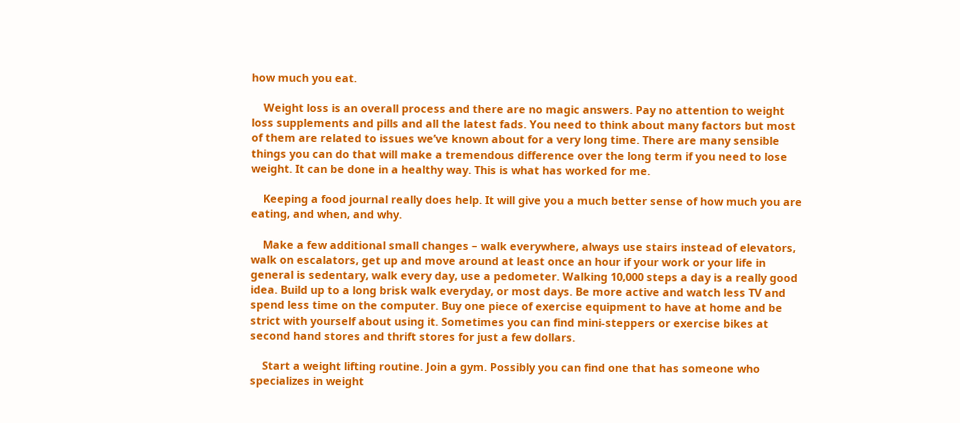how much you eat.

    Weight loss is an overall process and there are no magic answers. Pay no attention to weight loss supplements and pills and all the latest fads. You need to think about many factors but most of them are related to issues we’ve known about for a very long time. There are many sensible things you can do that will make a tremendous difference over the long term if you need to lose weight. It can be done in a healthy way. This is what has worked for me.

    Keeping a food journal really does help. It will give you a much better sense of how much you are eating, and when, and why.

    Make a few additional small changes – walk everywhere, always use stairs instead of elevators, walk on escalators, get up and move around at least once an hour if your work or your life in general is sedentary, walk every day, use a pedometer. Walking 10,000 steps a day is a really good idea. Build up to a long brisk walk everyday, or most days. Be more active and watch less TV and spend less time on the computer. Buy one piece of exercise equipment to have at home and be strict with yourself about using it. Sometimes you can find mini-steppers or exercise bikes at second hand stores and thrift stores for just a few dollars.

    Start a weight lifting routine. Join a gym. Possibly you can find one that has someone who specializes in weight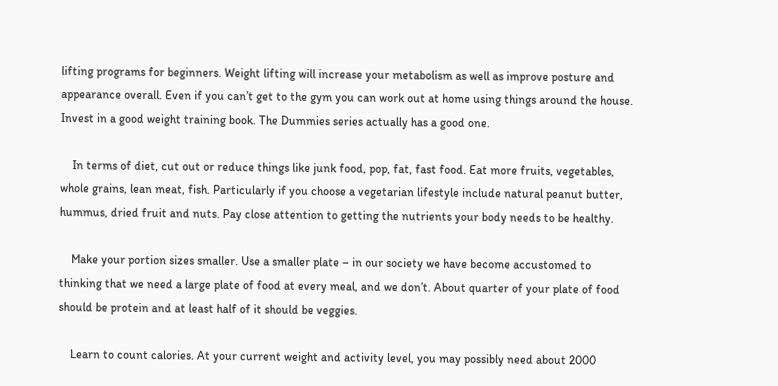lifting programs for beginners. Weight lifting will increase your metabolism as well as improve posture and appearance overall. Even if you can’t get to the gym you can work out at home using things around the house. Invest in a good weight training book. The Dummies series actually has a good one.

    In terms of diet, cut out or reduce things like junk food, pop, fat, fast food. Eat more fruits, vegetables, whole grains, lean meat, fish. Particularly if you choose a vegetarian lifestyle include natural peanut butter, hummus, dried fruit and nuts. Pay close attention to getting the nutrients your body needs to be healthy.

    Make your portion sizes smaller. Use a smaller plate – in our society we have become accustomed to thinking that we need a large plate of food at every meal, and we don’t. About quarter of your plate of food should be protein and at least half of it should be veggies.

    Learn to count calories. At your current weight and activity level, you may possibly need about 2000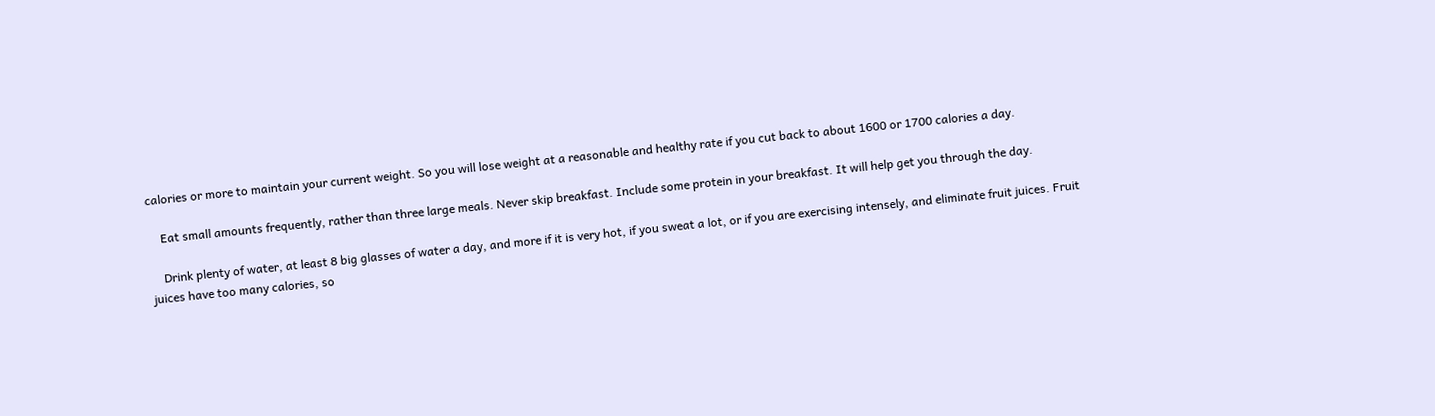calories or more to maintain your current weight. So you will lose weight at a reasonable and healthy rate if you cut back to about 1600 or 1700 calories a day.

    Eat small amounts frequently, rather than three large meals. Never skip breakfast. Include some protein in your breakfast. It will help get you through the day.

    Drink plenty of water, at least 8 big glasses of water a day, and more if it is very hot, if you sweat a lot, or if you are exercising intensely, and eliminate fruit juices. Fruit juices have too many calories, so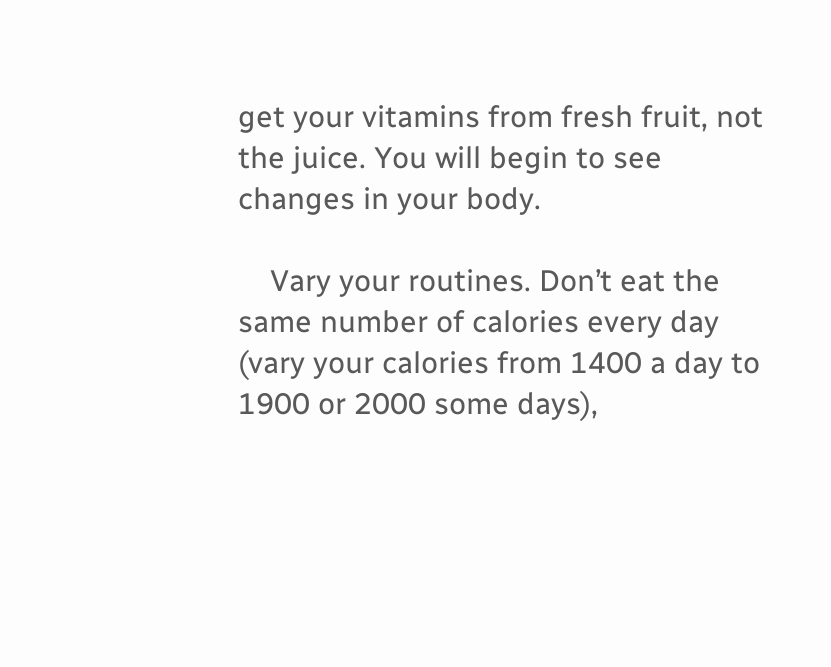get your vitamins from fresh fruit, not the juice. You will begin to see changes in your body.

    Vary your routines. Don’t eat the same number of calories every day (vary your calories from 1400 a day to 1900 or 2000 some days),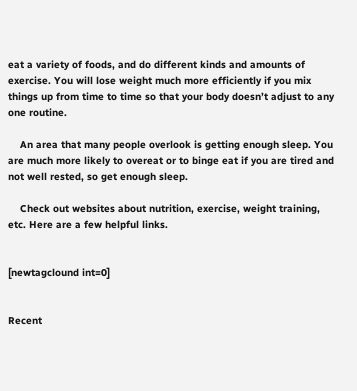eat a variety of foods, and do different kinds and amounts of exercise. You will lose weight much more efficiently if you mix things up from time to time so that your body doesn’t adjust to any one routine.

    An area that many people overlook is getting enough sleep. You are much more likely to overeat or to binge eat if you are tired and not well rested, so get enough sleep.

    Check out websites about nutrition, exercise, weight training, etc. Here are a few helpful links.


[newtagclound int=0]


Recent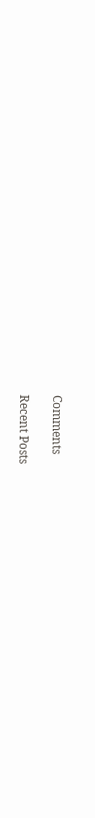Comments

Recent Posts